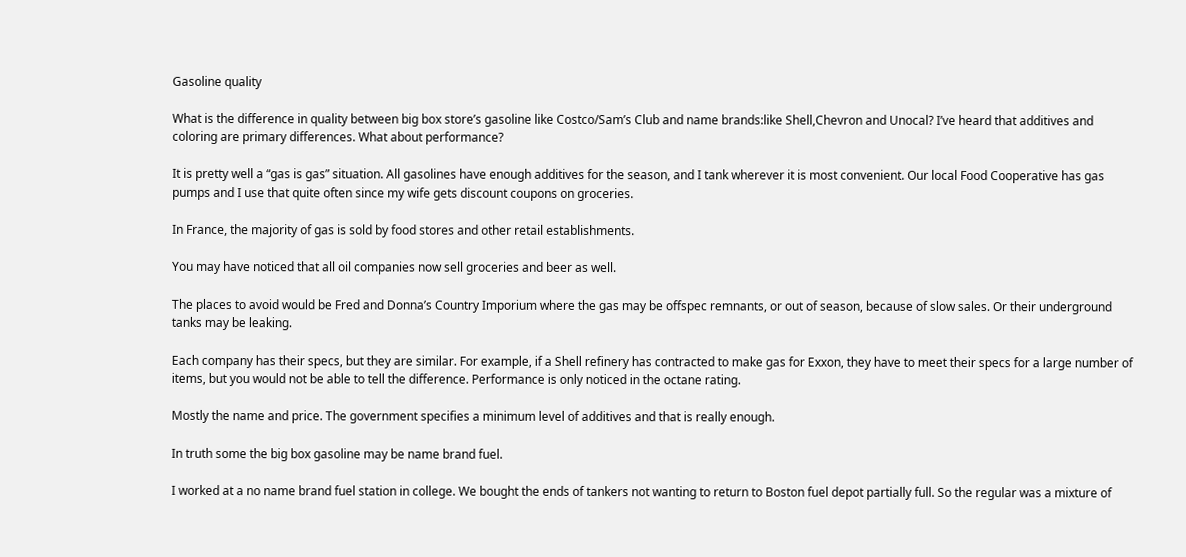Gasoline quality

What is the difference in quality between big box store’s gasoline like Costco/Sam’s Club and name brands:like Shell,Chevron and Unocal? I’ve heard that additives and coloring are primary differences. What about performance?

It is pretty well a “gas is gas” situation. All gasolines have enough additives for the season, and I tank wherever it is most convenient. Our local Food Cooperative has gas pumps and I use that quite often since my wife gets discount coupons on groceries.

In France, the majority of gas is sold by food stores and other retail establishments.

You may have noticed that all oil companies now sell groceries and beer as well.

The places to avoid would be Fred and Donna’s Country Imporium where the gas may be offspec remnants, or out of season, because of slow sales. Or their underground tanks may be leaking.

Each company has their specs, but they are similar. For example, if a Shell refinery has contracted to make gas for Exxon, they have to meet their specs for a large number of items, but you would not be able to tell the difference. Performance is only noticed in the octane rating.

Mostly the name and price. The government specifies a minimum level of additives and that is really enough.

In truth some the big box gasoline may be name brand fuel.

I worked at a no name brand fuel station in college. We bought the ends of tankers not wanting to return to Boston fuel depot partially full. So the regular was a mixture of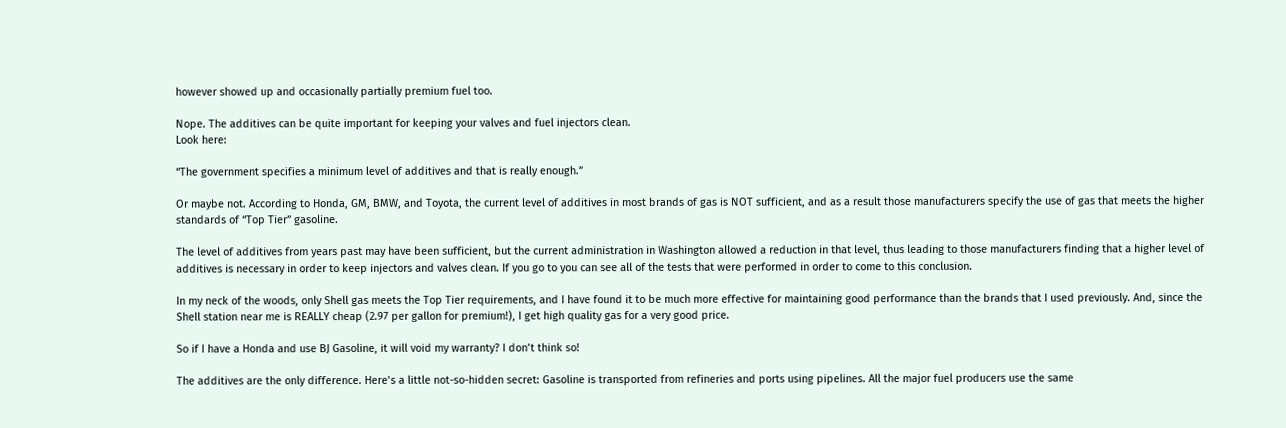however showed up and occasionally partially premium fuel too.

Nope. The additives can be quite important for keeping your valves and fuel injectors clean.
Look here:

“The government specifies a minimum level of additives and that is really enough.”

Or maybe not. According to Honda, GM, BMW, and Toyota, the current level of additives in most brands of gas is NOT sufficient, and as a result those manufacturers specify the use of gas that meets the higher standards of “Top Tier” gasoline.

The level of additives from years past may have been sufficient, but the current administration in Washington allowed a reduction in that level, thus leading to those manufacturers finding that a higher level of additives is necessary in order to keep injectors and valves clean. If you go to you can see all of the tests that were performed in order to come to this conclusion.

In my neck of the woods, only Shell gas meets the Top Tier requirements, and I have found it to be much more effective for maintaining good performance than the brands that I used previously. And, since the Shell station near me is REALLY cheap (2.97 per gallon for premium!), I get high quality gas for a very good price.

So if I have a Honda and use BJ Gasoline, it will void my warranty? I don’t think so!

The additives are the only difference. Here’s a little not-so-hidden secret: Gasoline is transported from refineries and ports using pipelines. All the major fuel producers use the same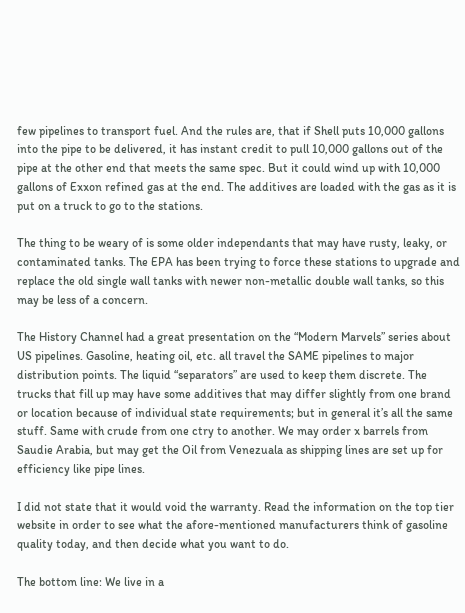few pipelines to transport fuel. And the rules are, that if Shell puts 10,000 gallons into the pipe to be delivered, it has instant credit to pull 10,000 gallons out of the pipe at the other end that meets the same spec. But it could wind up with 10,000 gallons of Exxon refined gas at the end. The additives are loaded with the gas as it is put on a truck to go to the stations.

The thing to be weary of is some older independants that may have rusty, leaky, or contaminated tanks. The EPA has been trying to force these stations to upgrade and replace the old single wall tanks with newer non-metallic double wall tanks, so this may be less of a concern.

The History Channel had a great presentation on the “Modern Marvels” series about US pipelines. Gasoline, heating oil, etc. all travel the SAME pipelines to major distribution points. The liquid “separators” are used to keep them discrete. The trucks that fill up may have some additives that may differ slightly from one brand or location because of individual state requirements; but in general it’s all the same stuff. Same with crude from one ctry to another. We may order x barrels from Saudie Arabia, but may get the Oil from Venezuala as shipping lines are set up for efficiency like pipe lines.

I did not state that it would void the warranty. Read the information on the top tier website in order to see what the afore-mentioned manufacturers think of gasoline quality today, and then decide what you want to do.

The bottom line: We live in a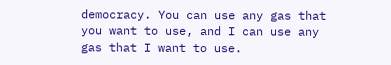democracy. You can use any gas that you want to use, and I can use any gas that I want to use.